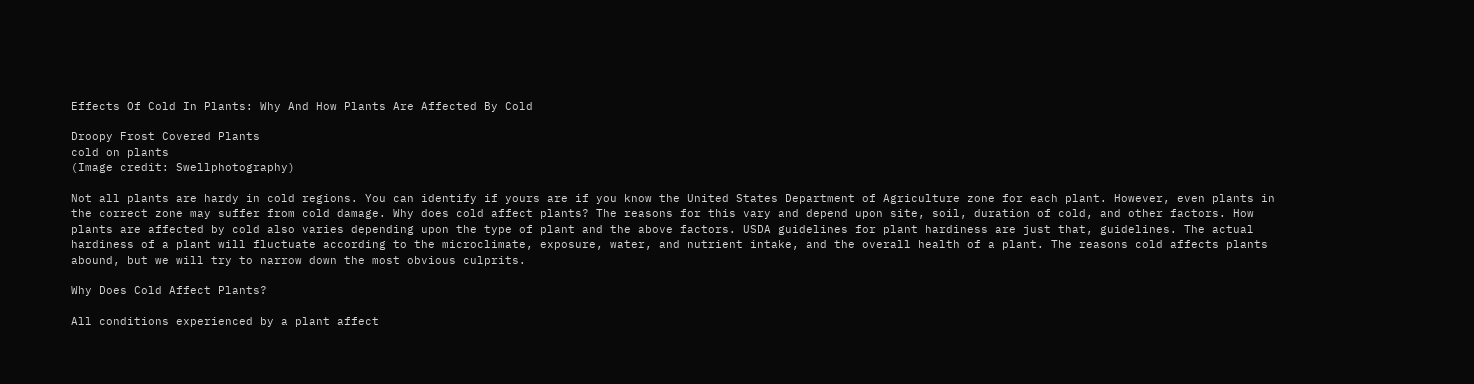Effects Of Cold In Plants: Why And How Plants Are Affected By Cold

Droopy Frost Covered Plants
cold on plants
(Image credit: Swellphotography)

Not all plants are hardy in cold regions. You can identify if yours are if you know the United States Department of Agriculture zone for each plant. However, even plants in the correct zone may suffer from cold damage. Why does cold affect plants? The reasons for this vary and depend upon site, soil, duration of cold, and other factors. How plants are affected by cold also varies depending upon the type of plant and the above factors. USDA guidelines for plant hardiness are just that, guidelines. The actual hardiness of a plant will fluctuate according to the microclimate, exposure, water, and nutrient intake, and the overall health of a plant. The reasons cold affects plants abound, but we will try to narrow down the most obvious culprits.

Why Does Cold Affect Plants?

All conditions experienced by a plant affect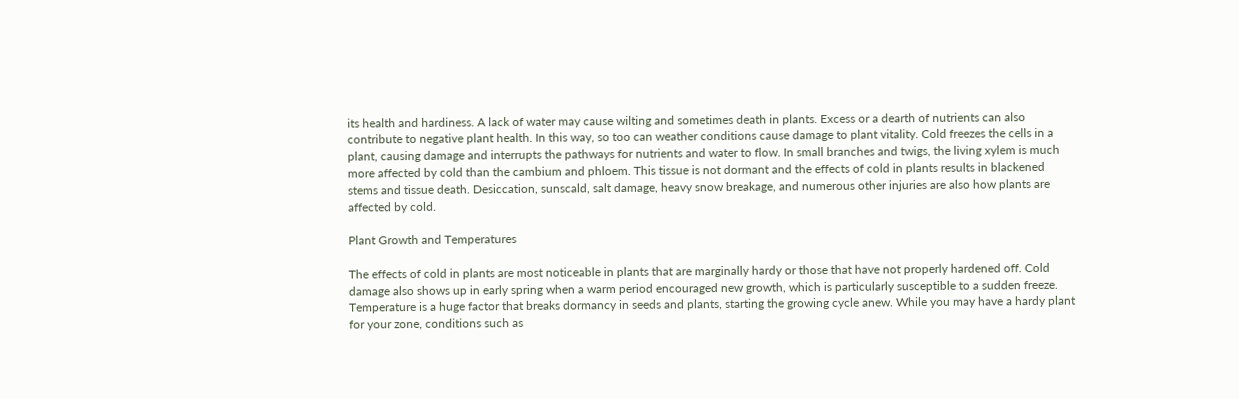its health and hardiness. A lack of water may cause wilting and sometimes death in plants. Excess or a dearth of nutrients can also contribute to negative plant health. In this way, so too can weather conditions cause damage to plant vitality. Cold freezes the cells in a plant, causing damage and interrupts the pathways for nutrients and water to flow. In small branches and twigs, the living xylem is much more affected by cold than the cambium and phloem. This tissue is not dormant and the effects of cold in plants results in blackened stems and tissue death. Desiccation, sunscald, salt damage, heavy snow breakage, and numerous other injuries are also how plants are affected by cold.

Plant Growth and Temperatures

The effects of cold in plants are most noticeable in plants that are marginally hardy or those that have not properly hardened off. Cold damage also shows up in early spring when a warm period encouraged new growth, which is particularly susceptible to a sudden freeze. Temperature is a huge factor that breaks dormancy in seeds and plants, starting the growing cycle anew. While you may have a hardy plant for your zone, conditions such as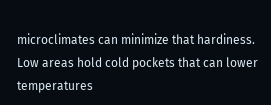microclimates can minimize that hardiness. Low areas hold cold pockets that can lower temperatures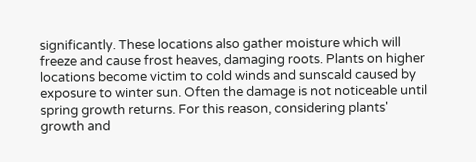significantly. These locations also gather moisture which will freeze and cause frost heaves, damaging roots. Plants on higher locations become victim to cold winds and sunscald caused by exposure to winter sun. Often the damage is not noticeable until spring growth returns. For this reason, considering plants' growth and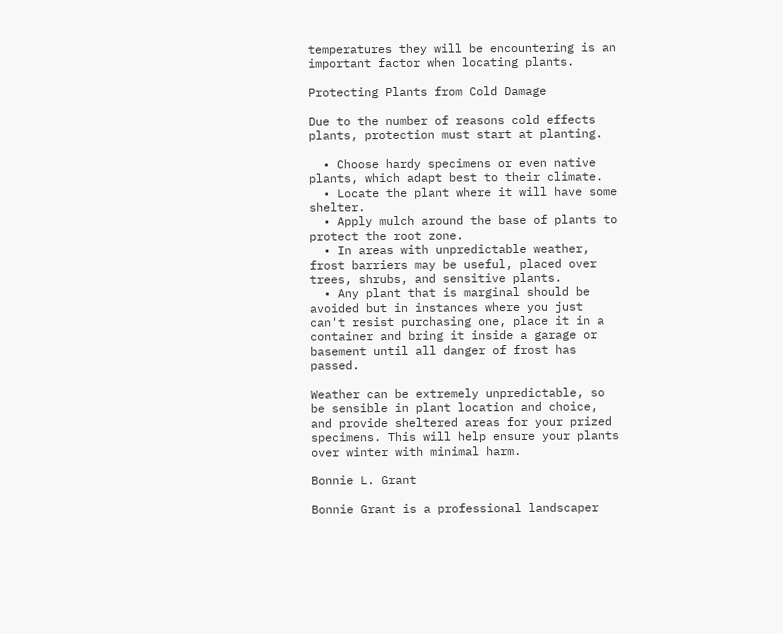temperatures they will be encountering is an important factor when locating plants.

Protecting Plants from Cold Damage

Due to the number of reasons cold effects plants, protection must start at planting.

  • Choose hardy specimens or even native plants, which adapt best to their climate.
  • Locate the plant where it will have some shelter.
  • Apply mulch around the base of plants to protect the root zone.
  • In areas with unpredictable weather, frost barriers may be useful, placed over trees, shrubs, and sensitive plants.
  • Any plant that is marginal should be avoided but in instances where you just can't resist purchasing one, place it in a container and bring it inside a garage or basement until all danger of frost has passed.

Weather can be extremely unpredictable, so be sensible in plant location and choice, and provide sheltered areas for your prized specimens. This will help ensure your plants over winter with minimal harm.

Bonnie L. Grant

Bonnie Grant is a professional landscaper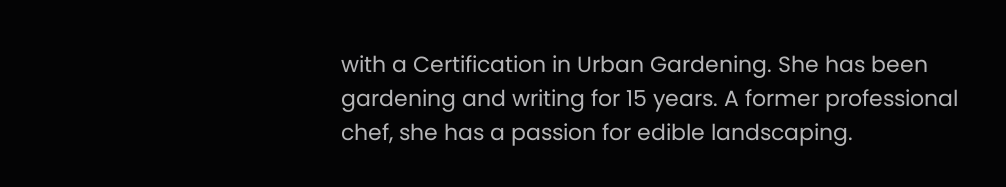with a Certification in Urban Gardening. She has been gardening and writing for 15 years. A former professional chef, she has a passion for edible landscaping.